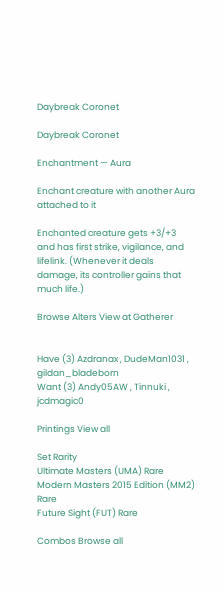Daybreak Coronet

Daybreak Coronet

Enchantment — Aura

Enchant creature with another Aura attached to it

Enchanted creature gets +3/+3 and has first strike, vigilance, and lifelink. (Whenever it deals damage, its controller gains that much life.)

Browse Alters View at Gatherer


Have (3) Azdranax , DudeMan1031 , gildan_bladeborn
Want (3) Andy05AW , Tinnuki , jcdmagic0

Printings View all

Set Rarity
Ultimate Masters (UMA) Rare
Modern Masters 2015 Edition (MM2) Rare
Future Sight (FUT) Rare

Combos Browse all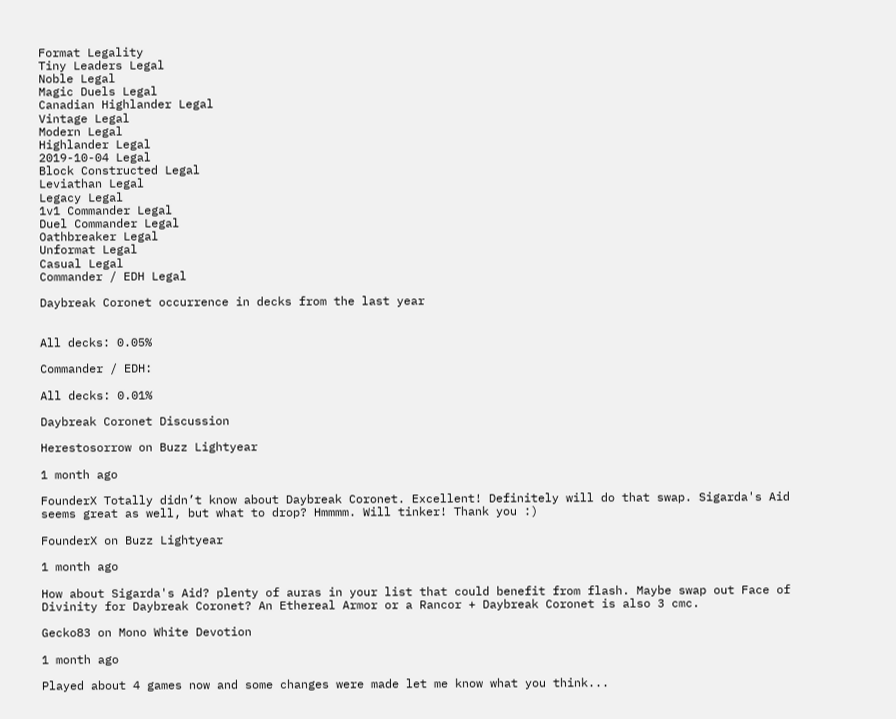Format Legality
Tiny Leaders Legal
Noble Legal
Magic Duels Legal
Canadian Highlander Legal
Vintage Legal
Modern Legal
Highlander Legal
2019-10-04 Legal
Block Constructed Legal
Leviathan Legal
Legacy Legal
1v1 Commander Legal
Duel Commander Legal
Oathbreaker Legal
Unformat Legal
Casual Legal
Commander / EDH Legal

Daybreak Coronet occurrence in decks from the last year


All decks: 0.05%

Commander / EDH:

All decks: 0.01%

Daybreak Coronet Discussion

Herestosorrow on Buzz Lightyear

1 month ago

FounderX Totally didn’t know about Daybreak Coronet. Excellent! Definitely will do that swap. Sigarda's Aid seems great as well, but what to drop? Hmmmm. Will tinker! Thank you :)

FounderX on Buzz Lightyear

1 month ago

How about Sigarda's Aid? plenty of auras in your list that could benefit from flash. Maybe swap out Face of Divinity for Daybreak Coronet? An Ethereal Armor or a Rancor + Daybreak Coronet is also 3 cmc.

Gecko83 on Mono White Devotion

1 month ago

Played about 4 games now and some changes were made let me know what you think...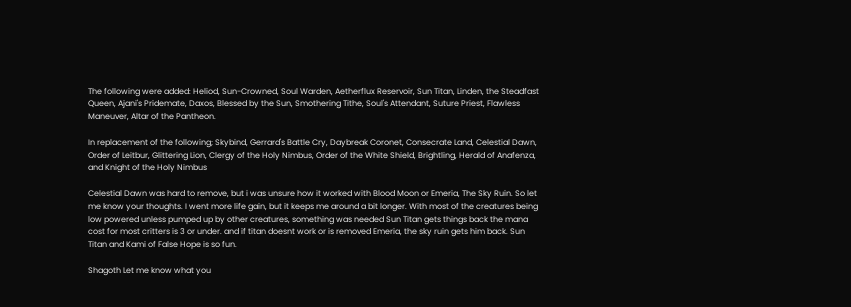The following were added: Heliod, Sun-Crowned, Soul Warden, Aetherflux Reservoir, Sun Titan, Linden, the Steadfast Queen, Ajani's Pridemate, Daxos, Blessed by the Sun, Smothering Tithe, Soul's Attendant, Suture Priest, Flawless Maneuver, Altar of the Pantheon.

In replacement of the following; Skybind, Gerrard's Battle Cry, Daybreak Coronet, Consecrate Land, Celestial Dawn, Order of Leitbur, Glittering Lion, Clergy of the Holy Nimbus, Order of the White Shield, Brightling, Herald of Anafenza, and Knight of the Holy Nimbus

Celestial Dawn was hard to remove, but i was unsure how it worked with Blood Moon or Emeria, The Sky Ruin. So let me know your thoughts. I went more life gain, but it keeps me around a bit longer. With most of the creatures being low powered unless pumped up by other creatures, something was needed Sun Titan gets things back the mana cost for most critters is 3 or under. and if titan doesnt work or is removed Emeria, the sky ruin gets him back. Sun Titan and Kami of False Hope is so fun.

Shagoth Let me know what you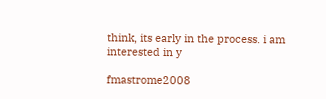think, its early in the process. i am interested in y

fmastrome2008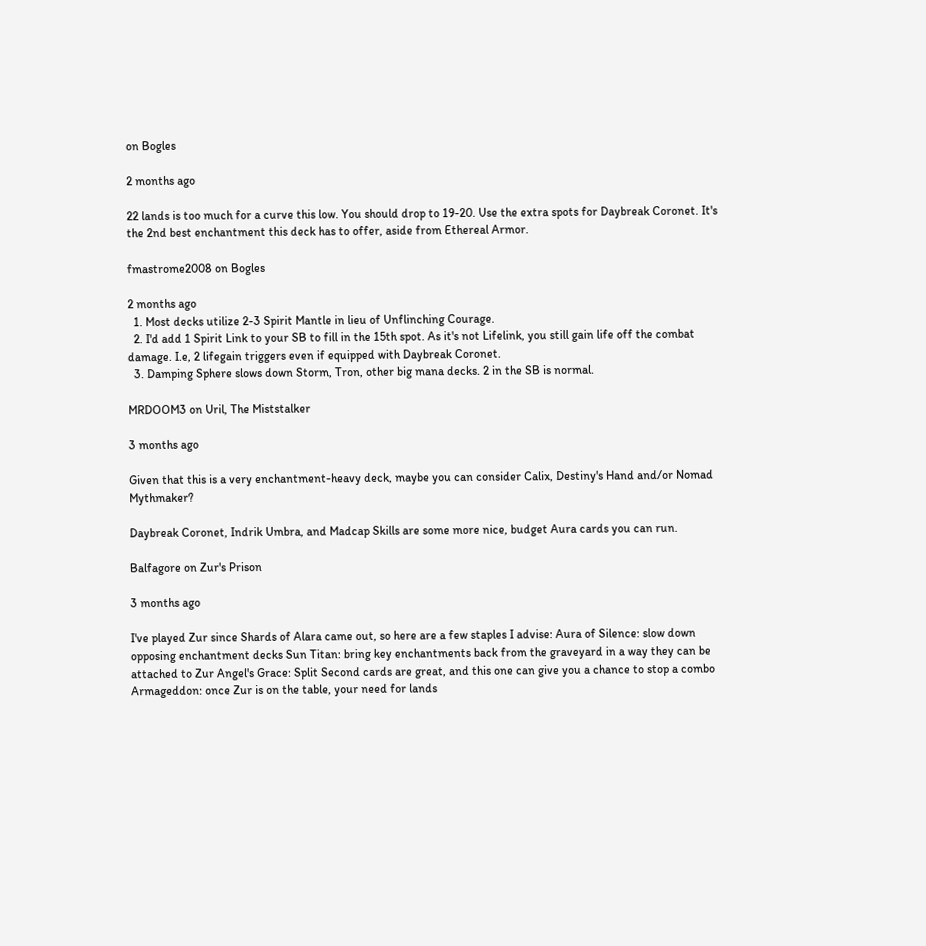on Bogles

2 months ago

22 lands is too much for a curve this low. You should drop to 19-20. Use the extra spots for Daybreak Coronet. It's the 2nd best enchantment this deck has to offer, aside from Ethereal Armor.

fmastrome2008 on Bogles

2 months ago
  1. Most decks utilize 2-3 Spirit Mantle in lieu of Unflinching Courage.
  2. I'd add 1 Spirit Link to your SB to fill in the 15th spot. As it's not Lifelink, you still gain life off the combat damage. I.e, 2 lifegain triggers even if equipped with Daybreak Coronet.
  3. Damping Sphere slows down Storm, Tron, other big mana decks. 2 in the SB is normal.

MRDOOM3 on Uril, The Miststalker

3 months ago

Given that this is a very enchantment-heavy deck, maybe you can consider Calix, Destiny's Hand and/or Nomad Mythmaker?

Daybreak Coronet, Indrik Umbra, and Madcap Skills are some more nice, budget Aura cards you can run.

Balfagore on Zur's Prison

3 months ago

I've played Zur since Shards of Alara came out, so here are a few staples I advise: Aura of Silence: slow down opposing enchantment decks Sun Titan: bring key enchantments back from the graveyard in a way they can be attached to Zur Angel's Grace: Split Second cards are great, and this one can give you a chance to stop a combo Armageddon: once Zur is on the table, your need for lands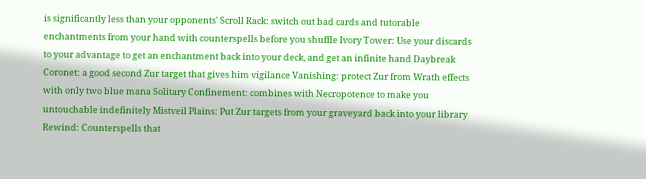is significantly less than your opponents' Scroll Rack: switch out bad cards and tutorable enchantments from your hand with counterspells before you shuffle Ivory Tower: Use your discards to your advantage to get an enchantment back into your deck, and get an infinite hand Daybreak Coronet: a good second Zur target that gives him vigilance Vanishing: protect Zur from Wrath effects with only two blue mana Solitary Confinement: combines with Necropotence to make you untouchable indefinitely Mistveil Plains: Put Zur targets from your graveyard back into your library Rewind: Counterspells that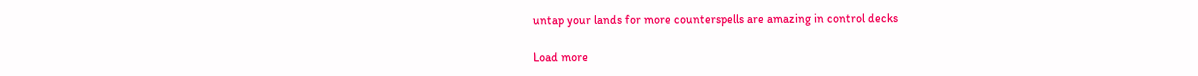untap your lands for more counterspells are amazing in control decks

Load more